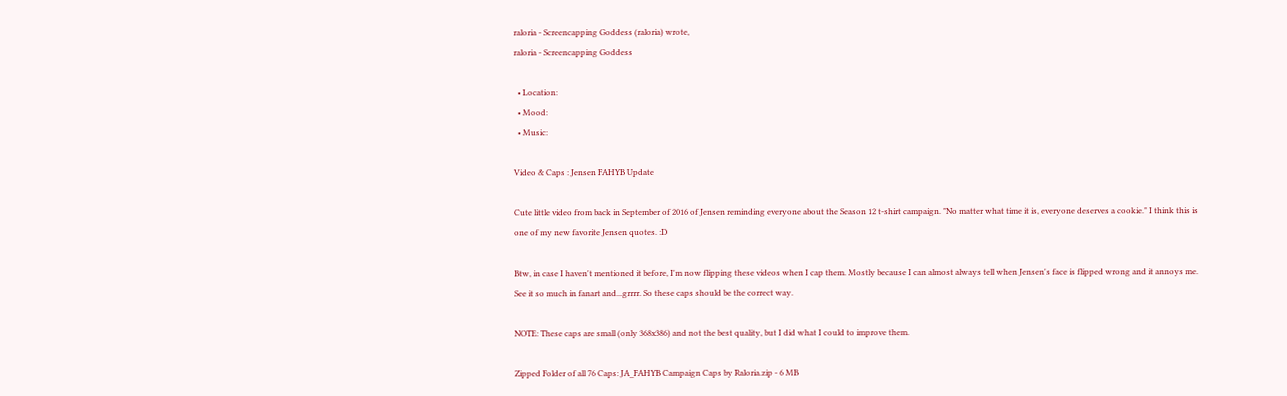raloria - Screencapping Goddess (raloria) wrote,
raloria - Screencapping Goddess

  • Location:
  • Mood:
  • Music:

Video & Caps : Jensen FAHYB Update

Cute little video from back in September of 2016 of Jensen reminding everyone about the Season 12 t-shirt campaign. "No matter what time it is, everyone deserves a cookie." I think this is one of my new favorite Jensen quotes. :D

Btw, in case I haven't mentioned it before, I'm now flipping these videos when I cap them. Mostly because I can almost always tell when Jensen's face is flipped wrong and it annoys me. See it so much in fanart and...grrrr. So these caps should be the correct way.

NOTE: These caps are small (only 368x386) and not the best quality, but I did what I could to improve them.

Zipped Folder of all 76 Caps: JA_FAHYB Campaign Caps by Raloria.zip - 6 MB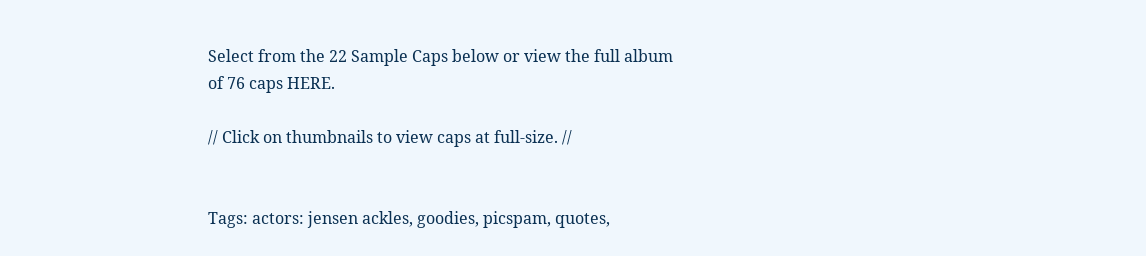Select from the 22 Sample Caps below or view the full album of 76 caps HERE.

// Click on thumbnails to view caps at full-size. //


Tags: actors: jensen ackles, goodies, picspam, quotes,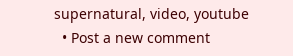supernatural, video, youtube
  • Post a new comment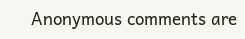Anonymous comments are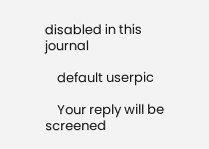disabled in this journal

    default userpic

    Your reply will be screened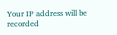Your IP address will be recorded